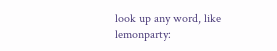look up any word, like lemonparty: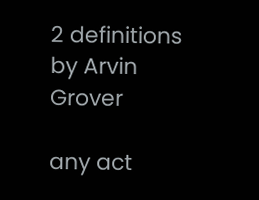2 definitions by Arvin Grover

any act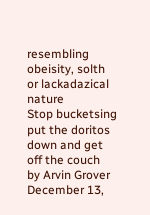resembling obeisity, solth or lackadazical nature
Stop bucketsing put the doritos down and get off the couch
by Arvin Grover December 13,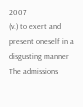2007
(v.) to exert and present oneself in a disgusting manner
The admissions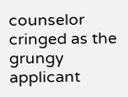counselor cringed as the grungy applicant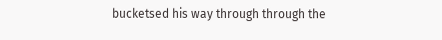bucketsed his way through through the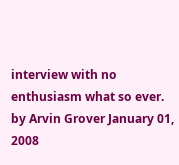interview with no enthusiasm what so ever.
by Arvin Grover January 01, 2008